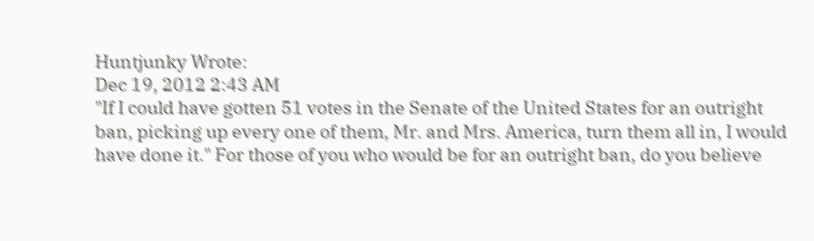Huntjunky Wrote:
Dec 19, 2012 2:43 AM
"If I could have gotten 51 votes in the Senate of the United States for an outright ban, picking up every one of them, Mr. and Mrs. America, turn them all in, I would have done it." For those of you who would be for an outright ban, do you believe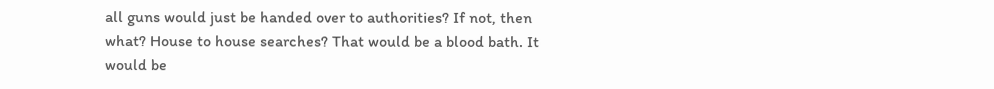all guns would just be handed over to authorities? If not, then what? House to house searches? That would be a blood bath. It would be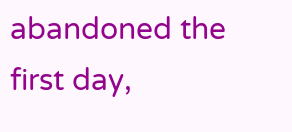abandoned the first day,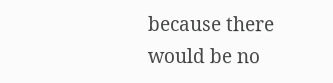because there would be no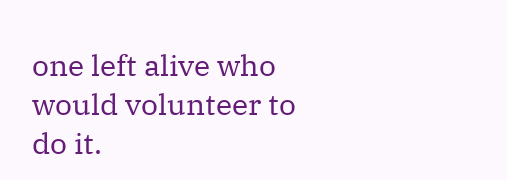one left alive who would volunteer to do it.